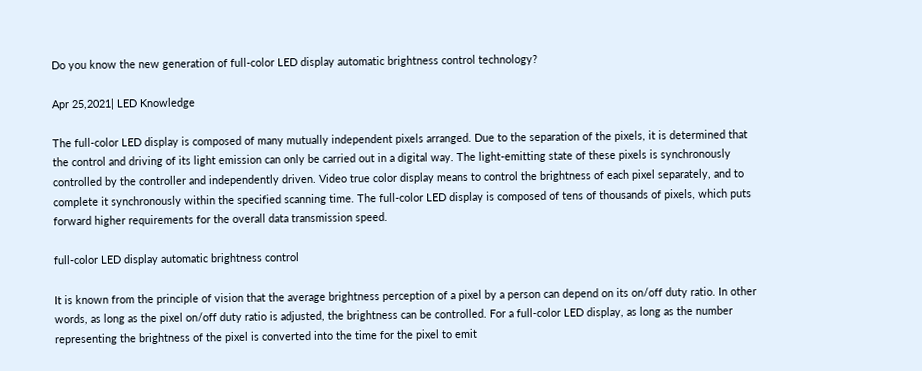Do you know the new generation of full-color LED display automatic brightness control technology?

Apr 25,2021| LED Knowledge

The full-color LED display is composed of many mutually independent pixels arranged. Due to the separation of the pixels, it is determined that the control and driving of its light emission can only be carried out in a digital way. The light-emitting state of these pixels is synchronously controlled by the controller and independently driven. Video true color display means to control the brightness of each pixel separately, and to complete it synchronously within the specified scanning time. The full-color LED display is composed of tens of thousands of pixels, which puts forward higher requirements for the overall data transmission speed.

full-color LED display automatic brightness control

It is known from the principle of vision that the average brightness perception of a pixel by a person can depend on its on/off duty ratio. In other words, as long as the pixel on/off duty ratio is adjusted, the brightness can be controlled. For a full-color LED display, as long as the number representing the brightness of the pixel is converted into the time for the pixel to emit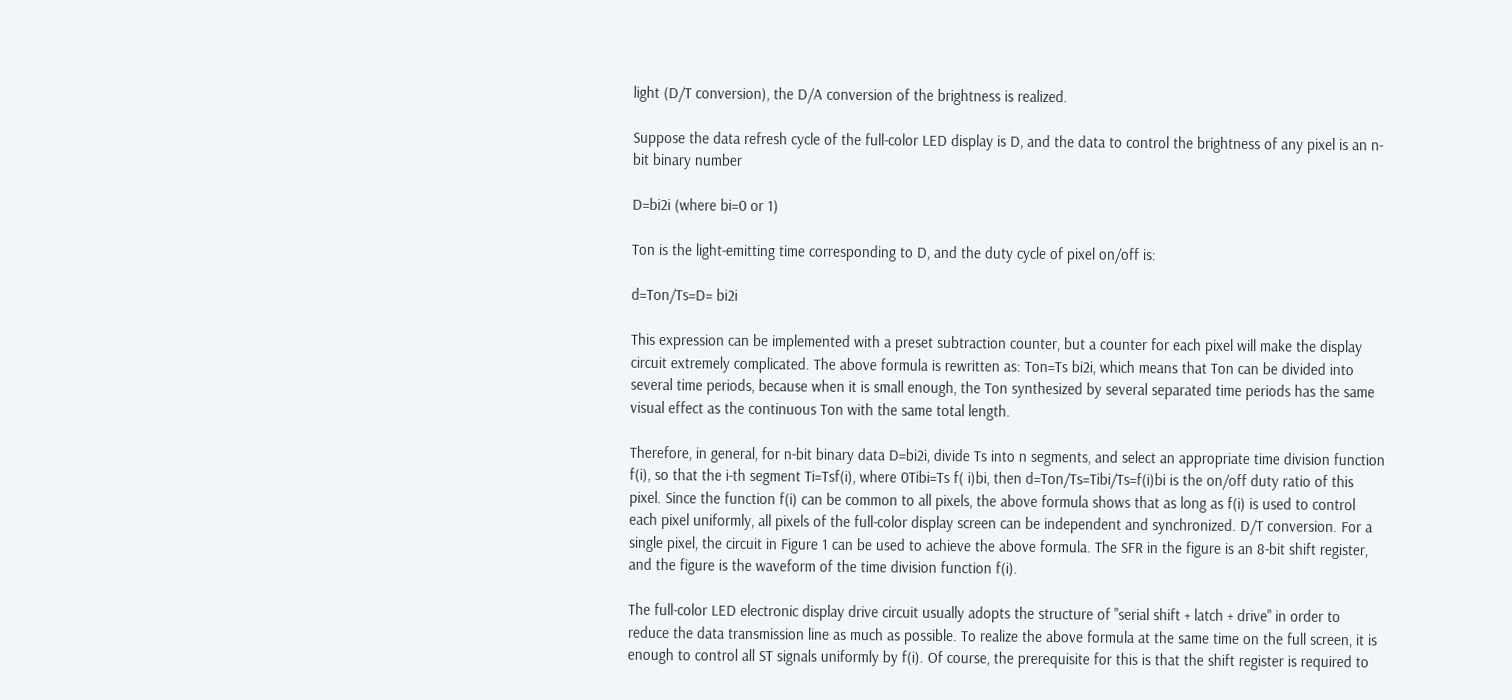light (D/T conversion), the D/A conversion of the brightness is realized.

Suppose the data refresh cycle of the full-color LED display is D, and the data to control the brightness of any pixel is an n-bit binary number

D=bi2i (where bi=0 or 1)

Ton is the light-emitting time corresponding to D, and the duty cycle of pixel on/off is:

d=Ton/Ts=D= bi2i

This expression can be implemented with a preset subtraction counter, but a counter for each pixel will make the display circuit extremely complicated. The above formula is rewritten as: Ton=Ts bi2i, which means that Ton can be divided into several time periods, because when it is small enough, the Ton synthesized by several separated time periods has the same visual effect as the continuous Ton with the same total length.

Therefore, in general, for n-bit binary data D=bi2i, divide Ts into n segments, and select an appropriate time division function f(i), so that the i-th segment Ti=Tsf(i), where 0Tibi=Ts f( i)bi, then d=Ton/Ts=Tibi/Ts=f(i)bi is the on/off duty ratio of this pixel. Since the function f(i) can be common to all pixels, the above formula shows that as long as f(i) is used to control each pixel uniformly, all pixels of the full-color display screen can be independent and synchronized. D/T conversion. For a single pixel, the circuit in Figure 1 can be used to achieve the above formula. The SFR in the figure is an 8-bit shift register, and the figure is the waveform of the time division function f(i).

The full-color LED electronic display drive circuit usually adopts the structure of "serial shift + latch + drive" in order to reduce the data transmission line as much as possible. To realize the above formula at the same time on the full screen, it is enough to control all ST signals uniformly by f(i). Of course, the prerequisite for this is that the shift register is required to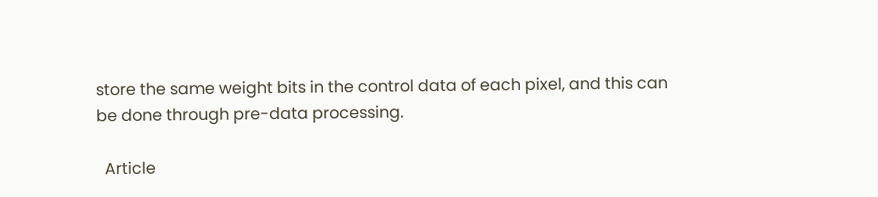store the same weight bits in the control data of each pixel, and this can be done through pre-data processing.

  Article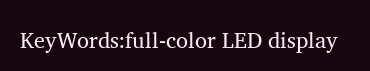KeyWords:full-color LED display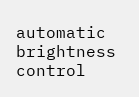automatic brightness control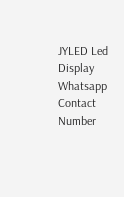JYLED Led Display Whatsapp Contact Number